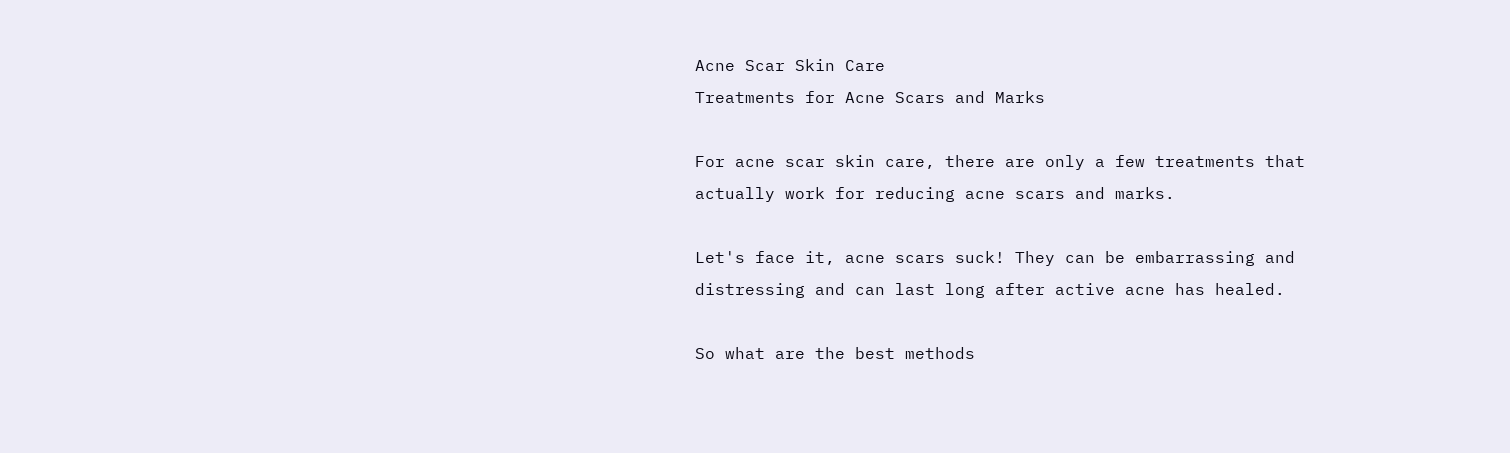Acne Scar Skin Care
Treatments for Acne Scars and Marks

For acne scar skin care, there are only a few treatments that actually work for reducing acne scars and marks.

Let's face it, acne scars suck! They can be embarrassing and distressing and can last long after active acne has healed.

So what are the best methods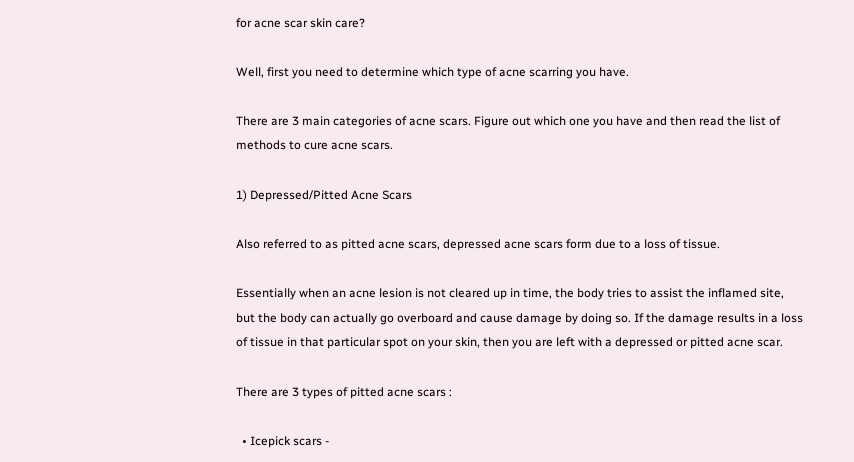for acne scar skin care?

Well, first you need to determine which type of acne scarring you have.

There are 3 main categories of acne scars. Figure out which one you have and then read the list of methods to cure acne scars.

1) Depressed/Pitted Acne Scars

Also referred to as pitted acne scars, depressed acne scars form due to a loss of tissue.

Essentially when an acne lesion is not cleared up in time, the body tries to assist the inflamed site, but the body can actually go overboard and cause damage by doing so. If the damage results in a loss of tissue in that particular spot on your skin, then you are left with a depressed or pitted acne scar.

There are 3 types of pitted acne scars :

  • Icepick scars -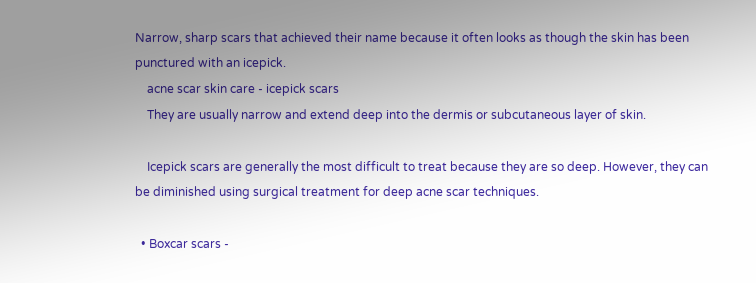Narrow, sharp scars that achieved their name because it often looks as though the skin has been punctured with an icepick.
    acne scar skin care - icepick scars
    They are usually narrow and extend deep into the dermis or subcutaneous layer of skin.

    Icepick scars are generally the most difficult to treat because they are so deep. However, they can be diminished using surgical treatment for deep acne scar techniques.

  • Boxcar scars -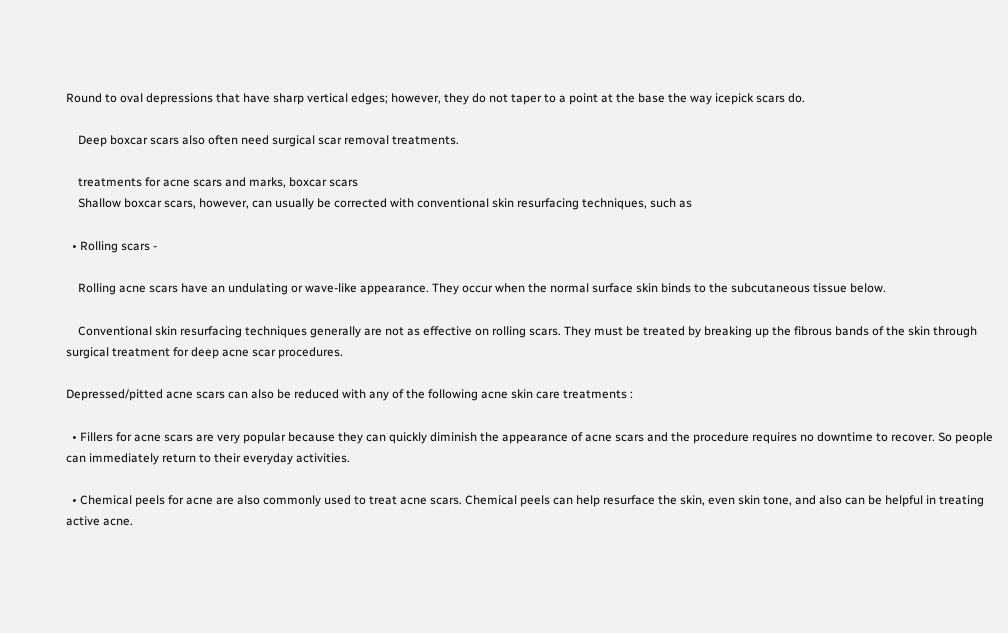Round to oval depressions that have sharp vertical edges; however, they do not taper to a point at the base the way icepick scars do.

    Deep boxcar scars also often need surgical scar removal treatments.

    treatments for acne scars and marks, boxcar scars
    Shallow boxcar scars, however, can usually be corrected with conventional skin resurfacing techniques, such as

  • Rolling scars -

    Rolling acne scars have an undulating or wave-like appearance. They occur when the normal surface skin binds to the subcutaneous tissue below.

    Conventional skin resurfacing techniques generally are not as effective on rolling scars. They must be treated by breaking up the fibrous bands of the skin through surgical treatment for deep acne scar procedures.

Depressed/pitted acne scars can also be reduced with any of the following acne skin care treatments :

  • Fillers for acne scars are very popular because they can quickly diminish the appearance of acne scars and the procedure requires no downtime to recover. So people can immediately return to their everyday activities.

  • Chemical peels for acne are also commonly used to treat acne scars. Chemical peels can help resurface the skin, even skin tone, and also can be helpful in treating active acne.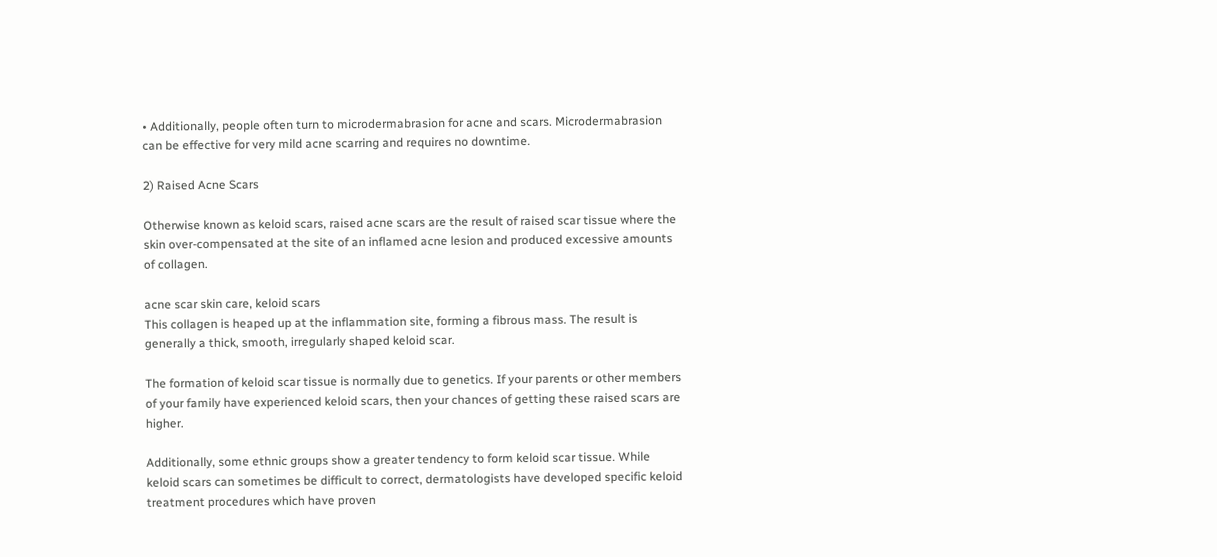• Additionally, people often turn to microdermabrasion for acne and scars. Microdermabrasion can be effective for very mild acne scarring and requires no downtime.

2) Raised Acne Scars

Otherwise known as keloid scars, raised acne scars are the result of raised scar tissue where the skin over-compensated at the site of an inflamed acne lesion and produced excessive amounts of collagen.

acne scar skin care, keloid scars
This collagen is heaped up at the inflammation site, forming a fibrous mass. The result is generally a thick, smooth, irregularly shaped keloid scar.

The formation of keloid scar tissue is normally due to genetics. If your parents or other members of your family have experienced keloid scars, then your chances of getting these raised scars are higher.

Additionally, some ethnic groups show a greater tendency to form keloid scar tissue. While keloid scars can sometimes be difficult to correct, dermatologists have developed specific keloid treatment procedures which have proven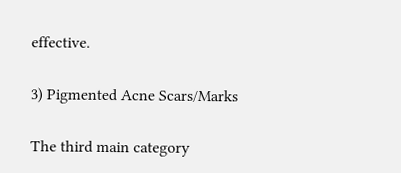effective.

3) Pigmented Acne Scars/Marks

The third main category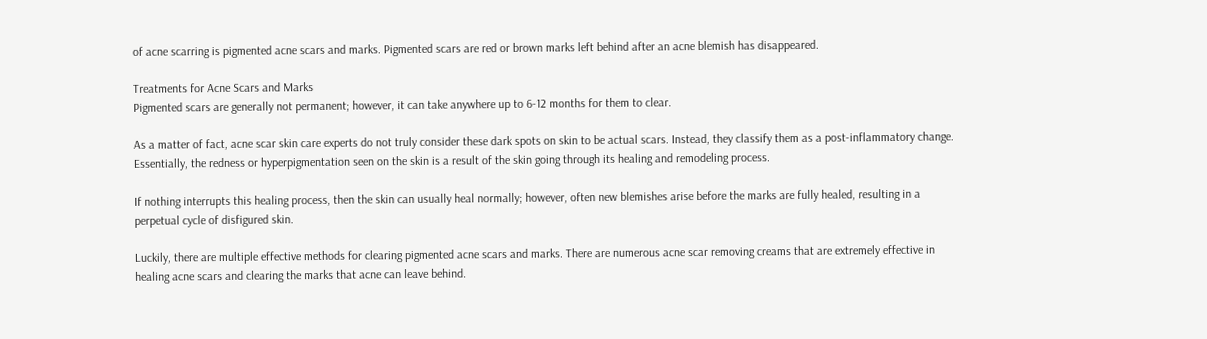of acne scarring is pigmented acne scars and marks. Pigmented scars are red or brown marks left behind after an acne blemish has disappeared.

Treatments for Acne Scars and Marks
Pigmented scars are generally not permanent; however, it can take anywhere up to 6-12 months for them to clear.

As a matter of fact, acne scar skin care experts do not truly consider these dark spots on skin to be actual scars. Instead, they classify them as a post-inflammatory change. Essentially, the redness or hyperpigmentation seen on the skin is a result of the skin going through its healing and remodeling process.

If nothing interrupts this healing process, then the skin can usually heal normally; however, often new blemishes arise before the marks are fully healed, resulting in a perpetual cycle of disfigured skin.

Luckily, there are multiple effective methods for clearing pigmented acne scars and marks. There are numerous acne scar removing creams that are extremely effective in healing acne scars and clearing the marks that acne can leave behind.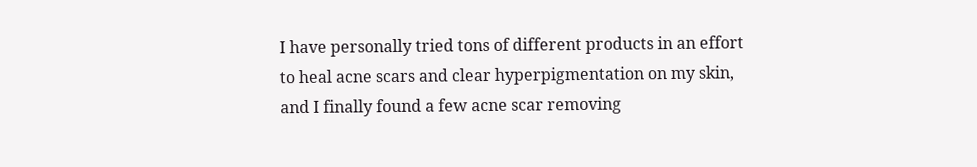I have personally tried tons of different products in an effort to heal acne scars and clear hyperpigmentation on my skin, and I finally found a few acne scar removing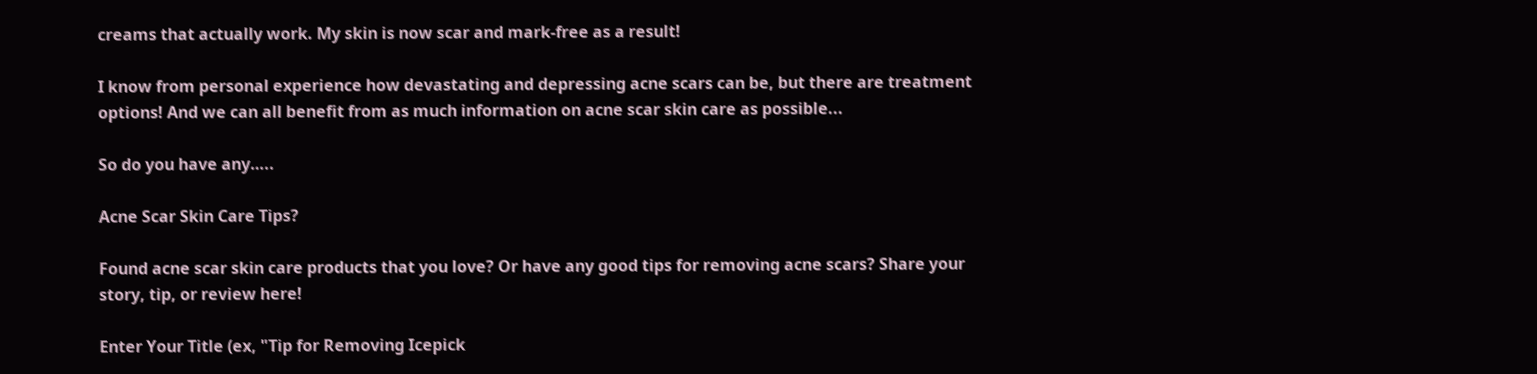creams that actually work. My skin is now scar and mark-free as a result!

I know from personal experience how devastating and depressing acne scars can be, but there are treatment options! And we can all benefit from as much information on acne scar skin care as possible...

So do you have any…..

Acne Scar Skin Care Tips?

Found acne scar skin care products that you love? Or have any good tips for removing acne scars? Share your story, tip, or review here!

Enter Your Title (ex, "Tip for Removing Icepick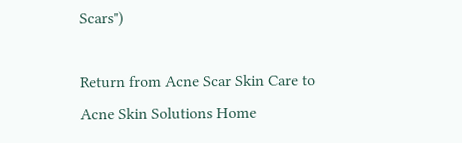Scars")

Return from Acne Scar Skin Care to Acne Skin Solutions Home